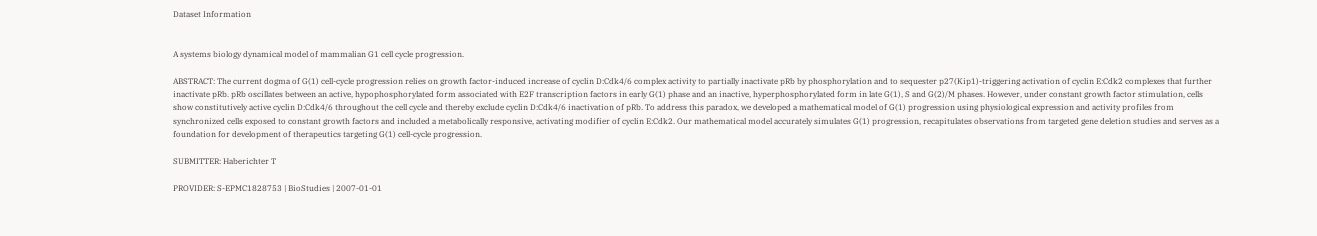Dataset Information


A systems biology dynamical model of mammalian G1 cell cycle progression.

ABSTRACT: The current dogma of G(1) cell-cycle progression relies on growth factor-induced increase of cyclin D:Cdk4/6 complex activity to partially inactivate pRb by phosphorylation and to sequester p27(Kip1)-triggering activation of cyclin E:Cdk2 complexes that further inactivate pRb. pRb oscillates between an active, hypophosphorylated form associated with E2F transcription factors in early G(1) phase and an inactive, hyperphosphorylated form in late G(1), S and G(2)/M phases. However, under constant growth factor stimulation, cells show constitutively active cyclin D:Cdk4/6 throughout the cell cycle and thereby exclude cyclin D:Cdk4/6 inactivation of pRb. To address this paradox, we developed a mathematical model of G(1) progression using physiological expression and activity profiles from synchronized cells exposed to constant growth factors and included a metabolically responsive, activating modifier of cyclin E:Cdk2. Our mathematical model accurately simulates G(1) progression, recapitulates observations from targeted gene deletion studies and serves as a foundation for development of therapeutics targeting G(1) cell-cycle progression.

SUBMITTER: Haberichter T

PROVIDER: S-EPMC1828753 | BioStudies | 2007-01-01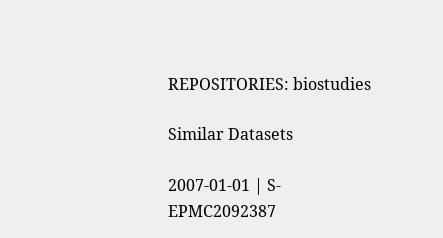REPOSITORIES: biostudies

Similar Datasets

2007-01-01 | S-EPMC2092387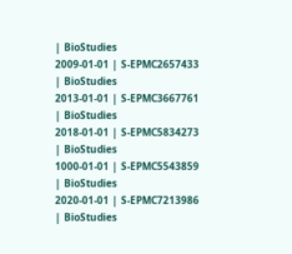| BioStudies
2009-01-01 | S-EPMC2657433 | BioStudies
2013-01-01 | S-EPMC3667761 | BioStudies
2018-01-01 | S-EPMC5834273 | BioStudies
1000-01-01 | S-EPMC5543859 | BioStudies
2020-01-01 | S-EPMC7213986 | BioStudies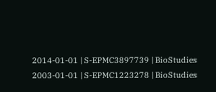2014-01-01 | S-EPMC3897739 | BioStudies
2003-01-01 | S-EPMC1223278 | BioStudies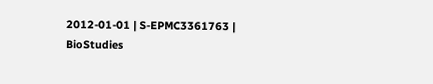2012-01-01 | S-EPMC3361763 | BioStudies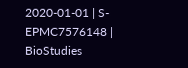2020-01-01 | S-EPMC7576148 | BioStudies